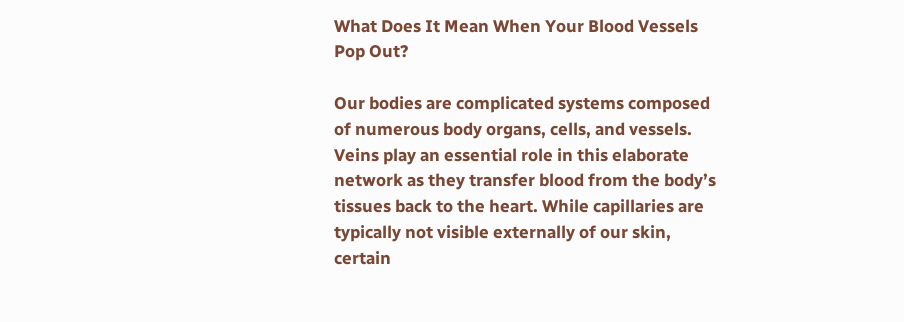What Does It Mean When Your Blood Vessels Pop Out?

Our bodies are complicated systems composed of numerous body organs, cells, and vessels. Veins play an essential role in this elaborate network as they transfer blood from the body’s tissues back to the heart. While capillaries are typically not visible externally of our skin, certain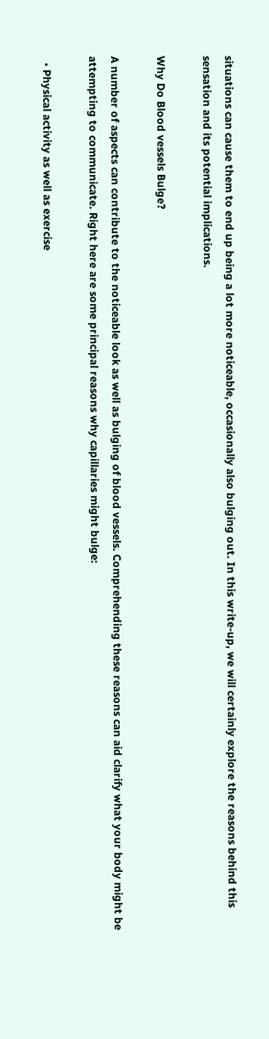situations can cause them to end up being a lot more noticeable, occasionally also bulging out. In this write-up, we will certainly explore the reasons behind this sensation and its potential implications.

Why Do Blood vessels Bulge?

A number of aspects can contribute to the noticeable look as well as bulging of blood vessels. Comprehending these reasons can aid clarify what your body might be attempting to communicate. Right here are some principal reasons why capillaries might bulge:

  • Physical activity as well as exercise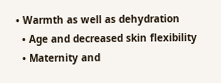• Warmth as well as dehydration
  • Age and decreased skin flexibility
  • Maternity and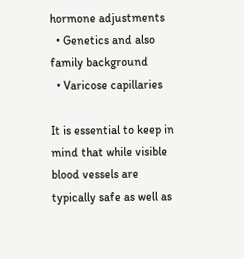hormone adjustments
  • Genetics and also family background
  • Varicose capillaries

It is essential to keep in mind that while visible blood vessels are typically safe as well as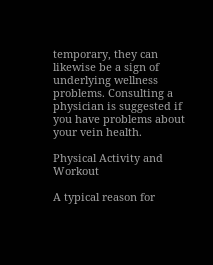temporary, they can likewise be a sign of underlying wellness problems. Consulting a physician is suggested if you have problems about your vein health.

Physical Activity and Workout

A typical reason for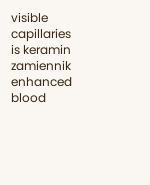visible capillaries is keramin zamiennik enhanced blood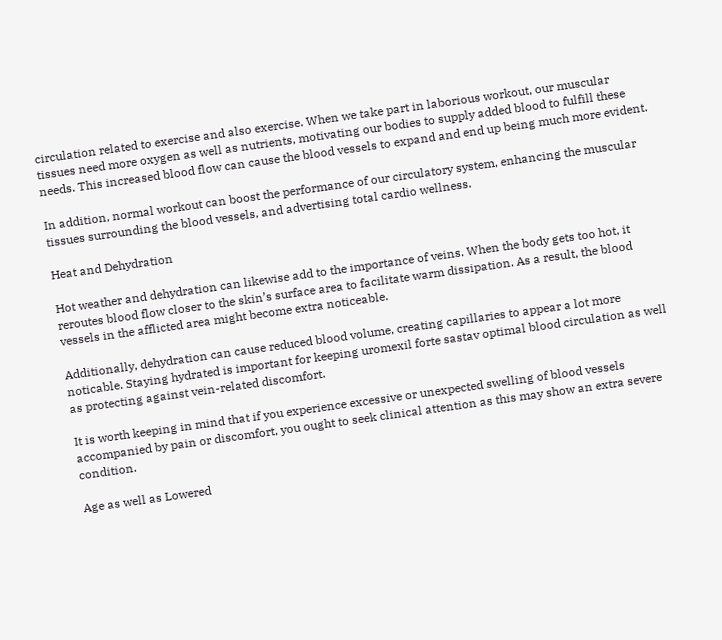circulation related to exercise and also exercise. When we take part in laborious workout, our muscular tissues need more oxygen as well as nutrients, motivating our bodies to supply added blood to fulfill these needs. This increased blood flow can cause the blood vessels to expand and end up being much more evident.

In addition, normal workout can boost the performance of our circulatory system, enhancing the muscular tissues surrounding the blood vessels, and advertising total cardio wellness.

Heat and Dehydration

Hot weather and dehydration can likewise add to the importance of veins. When the body gets too hot, it reroutes blood flow closer to the skin’s surface area to facilitate warm dissipation. As a result, the blood vessels in the afflicted area might become extra noticeable.

Additionally, dehydration can cause reduced blood volume, creating capillaries to appear a lot more noticable. Staying hydrated is important for keeping uromexil forte sastav optimal blood circulation as well as protecting against vein-related discomfort.

It is worth keeping in mind that if you experience excessive or unexpected swelling of blood vessels accompanied by pain or discomfort, you ought to seek clinical attention as this may show an extra severe condition.

Age as well as Lowered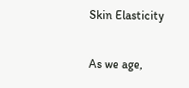Skin Elasticity

As we age,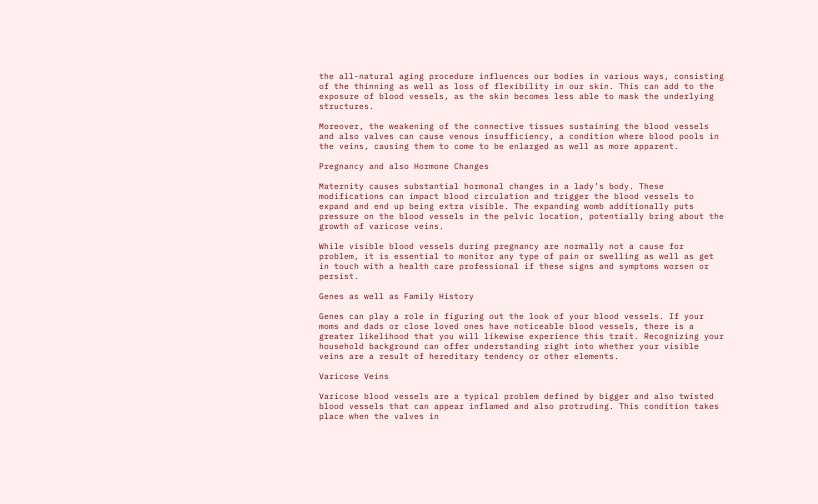the all-natural aging procedure influences our bodies in various ways, consisting of the thinning as well as loss of flexibility in our skin. This can add to the exposure of blood vessels, as the skin becomes less able to mask the underlying structures.

Moreover, the weakening of the connective tissues sustaining the blood vessels and also valves can cause venous insufficiency, a condition where blood pools in the veins, causing them to come to be enlarged as well as more apparent.

Pregnancy and also Hormone Changes

Maternity causes substantial hormonal changes in a lady’s body. These modifications can impact blood circulation and trigger the blood vessels to expand and end up being extra visible. The expanding womb additionally puts pressure on the blood vessels in the pelvic location, potentially bring about the growth of varicose veins.

While visible blood vessels during pregnancy are normally not a cause for problem, it is essential to monitor any type of pain or swelling as well as get in touch with a health care professional if these signs and symptoms worsen or persist.

Genes as well as Family History

Genes can play a role in figuring out the look of your blood vessels. If your moms and dads or close loved ones have noticeable blood vessels, there is a greater likelihood that you will likewise experience this trait. Recognizing your household background can offer understanding right into whether your visible veins are a result of hereditary tendency or other elements.

Varicose Veins

Varicose blood vessels are a typical problem defined by bigger and also twisted blood vessels that can appear inflamed and also protruding. This condition takes place when the valves in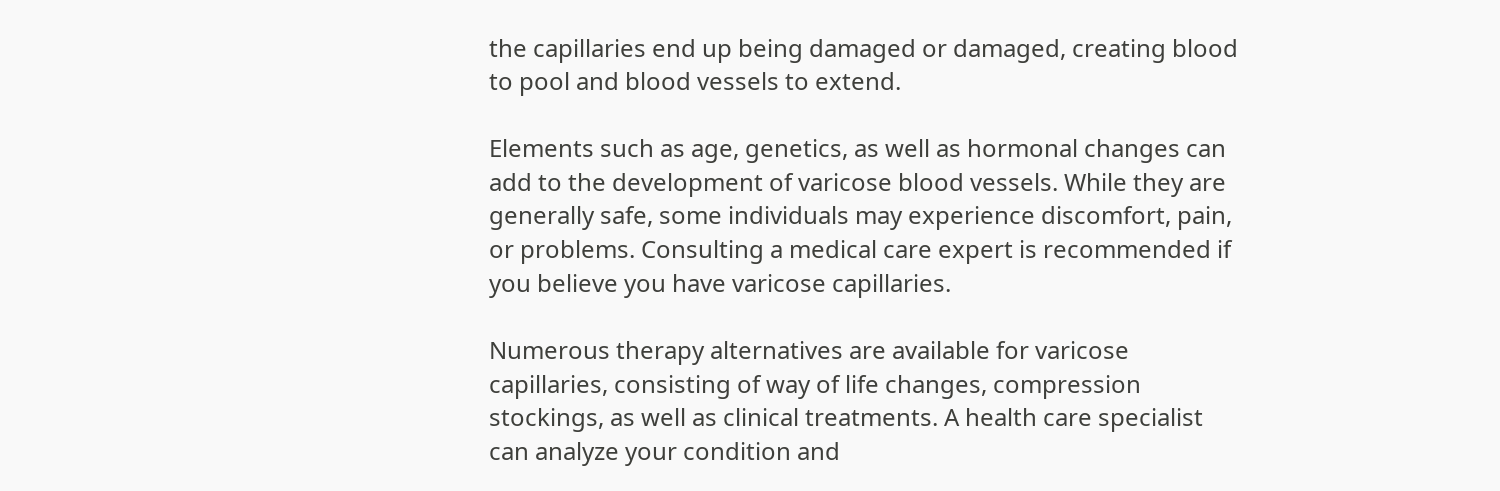the capillaries end up being damaged or damaged, creating blood to pool and blood vessels to extend.

Elements such as age, genetics, as well as hormonal changes can add to the development of varicose blood vessels. While they are generally safe, some individuals may experience discomfort, pain, or problems. Consulting a medical care expert is recommended if you believe you have varicose capillaries.

Numerous therapy alternatives are available for varicose capillaries, consisting of way of life changes, compression stockings, as well as clinical treatments. A health care specialist can analyze your condition and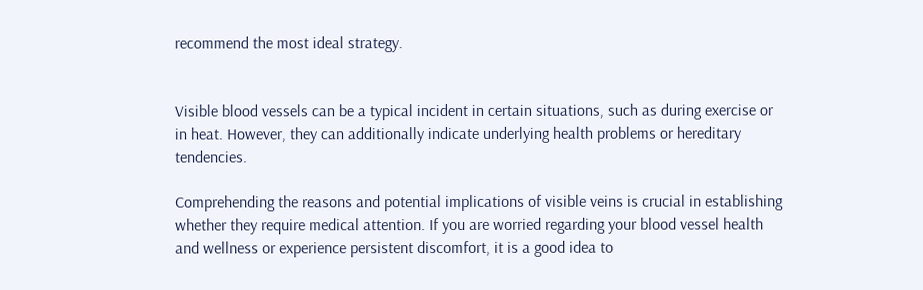recommend the most ideal strategy.


Visible blood vessels can be a typical incident in certain situations, such as during exercise or in heat. However, they can additionally indicate underlying health problems or hereditary tendencies.

Comprehending the reasons and potential implications of visible veins is crucial in establishing whether they require medical attention. If you are worried regarding your blood vessel health and wellness or experience persistent discomfort, it is a good idea to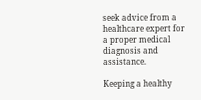seek advice from a healthcare expert for a proper medical diagnosis and assistance.

Keeping a healthy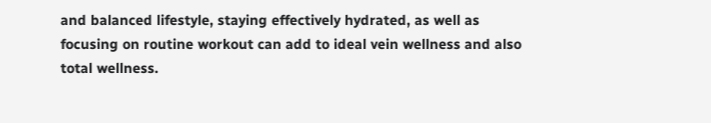and balanced lifestyle, staying effectively hydrated, as well as focusing on routine workout can add to ideal vein wellness and also total wellness.